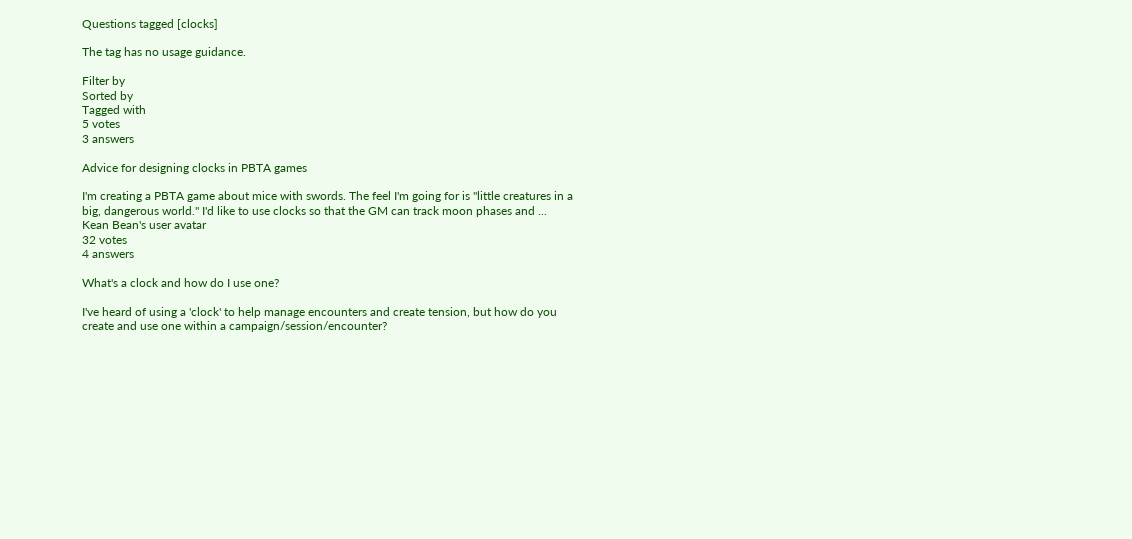Questions tagged [clocks]

The tag has no usage guidance.

Filter by
Sorted by
Tagged with
5 votes
3 answers

Advice for designing clocks in PBTA games

I'm creating a PBTA game about mice with swords. The feel I'm going for is "little creatures in a big, dangerous world." I'd like to use clocks so that the GM can track moon phases and ...
Kean Bean's user avatar
32 votes
4 answers

What's a clock and how do I use one?

I've heard of using a 'clock' to help manage encounters and create tension, but how do you create and use one within a campaign/session/encounter?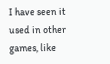I have seen it used in other games, like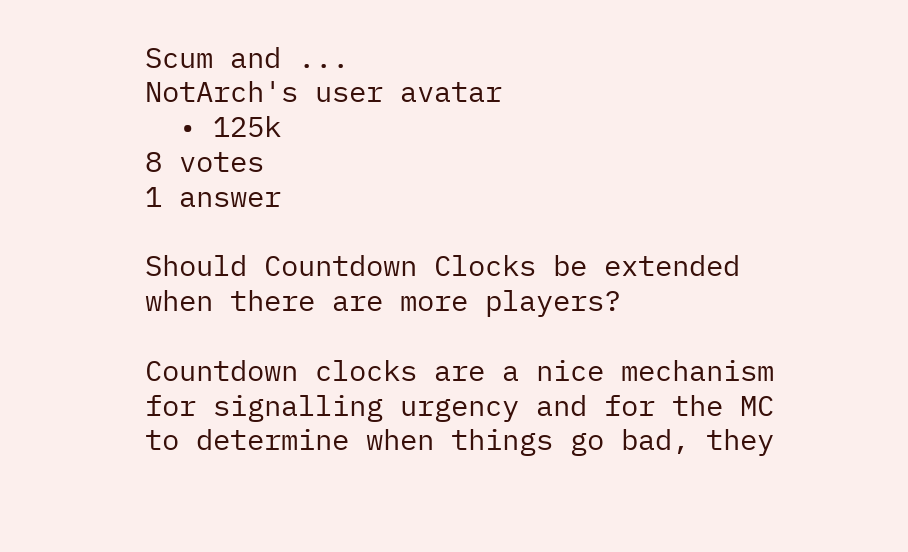Scum and ...
NotArch's user avatar
  • 125k
8 votes
1 answer

Should Countdown Clocks be extended when there are more players?

Countdown clocks are a nice mechanism for signalling urgency and for the MC to determine when things go bad, they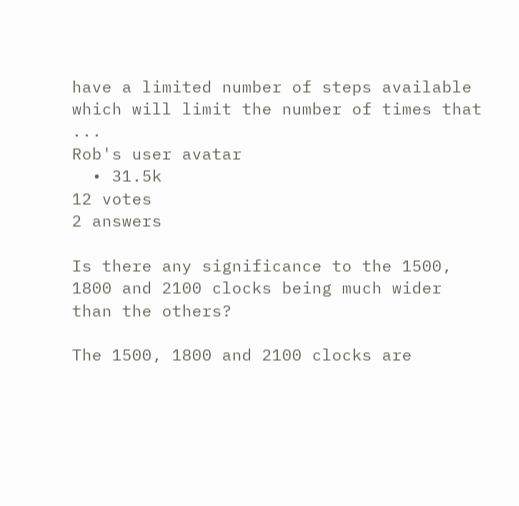have a limited number of steps available which will limit the number of times that ...
Rob's user avatar
  • 31.5k
12 votes
2 answers

Is there any significance to the 1500, 1800 and 2100 clocks being much wider than the others?

The 1500, 1800 and 2100 clocks are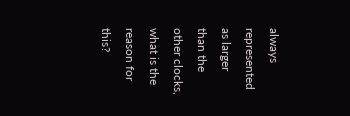always represented as larger than the other clocks, what is the reason for this?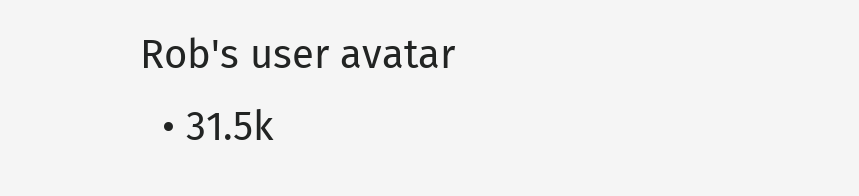Rob's user avatar
  • 31.5k